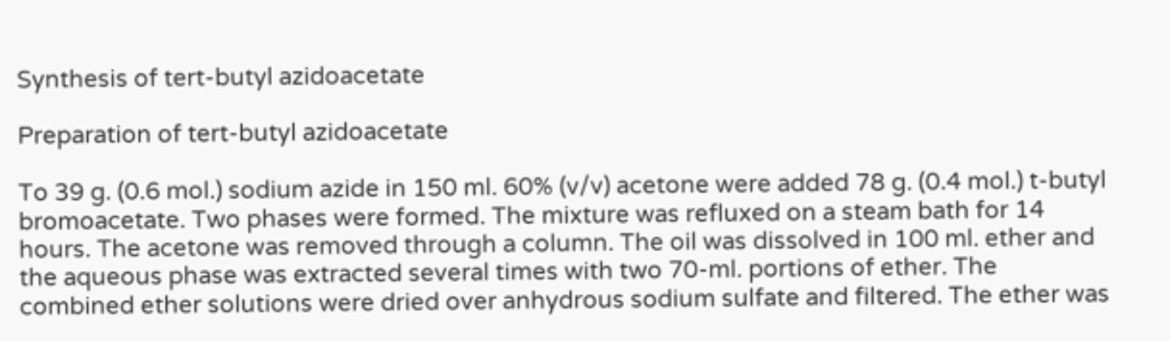Synthesis of tert-butyl azidoacetate

Preparation of tert-butyl azidoacetate

To 39 g. (0.6 mol.) sodium azide in 150 ml. 60% (v/v) acetone were added 78 g. (0.4 mol.) t-butyl bromoacetate. Two phases were formed. The mixture was refluxed on a steam bath for 14 hours. The acetone was removed through a column. The oil was dissolved in 100 ml. ether and the aqueous phase was extracted several times with two 70-ml. portions of ether. The combined ether solutions were dried over anhydrous sodium sulfate and filtered. The ether was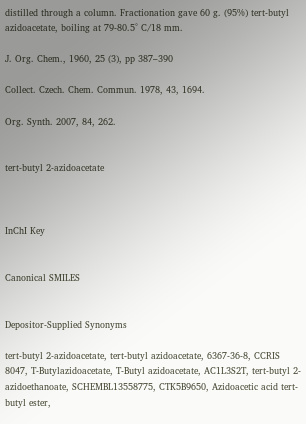distilled through a column. Fractionation gave 60 g. (95%) tert-butyl azidoacetate, boiling at 79-80.5° C/18 mm.

J. Org. Chem., 1960, 25 (3), pp 387–390

Collect. Czech. Chem. Commun. 1978, 43, 1694.

Org. Synth. 2007, 84, 262.


tert-butyl 2-azidoacetate



InChI Key


Canonical SMILES


Depositor-Supplied Synonyms

tert-butyl 2-azidoacetate, tert-butyl azidoacetate, 6367-36-8, CCRIS 8047, T-Butylazidoacetate, T-Butyl azidoacetate, AC1L3S2T, tert-butyl 2-azidoethanoate, SCHEMBL13558775, CTK5B9650, Azidoacetic acid tert-butyl ester,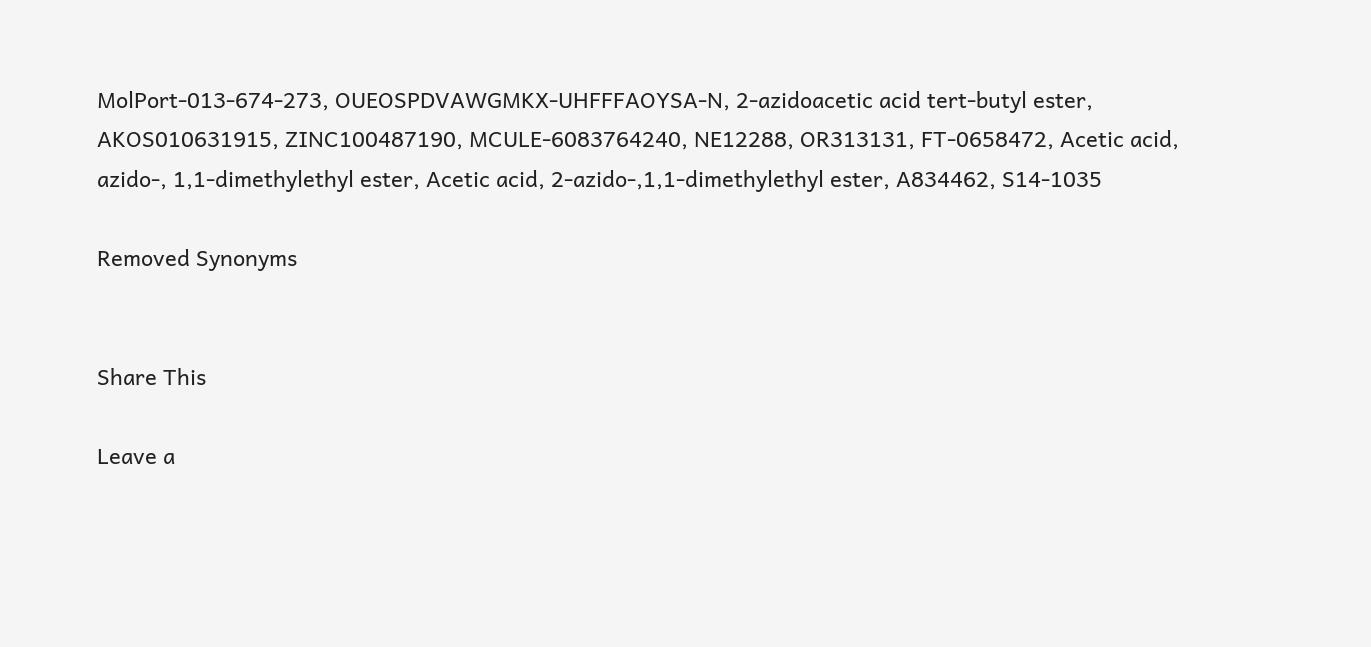MolPort-013-674-273, OUEOSPDVAWGMKX-UHFFFAOYSA-N, 2-azidoacetic acid tert-butyl ester, AKOS010631915, ZINC100487190, MCULE-6083764240, NE12288, OR313131, FT-0658472, Acetic acid, azido-, 1,1-dimethylethyl ester, Acetic acid, 2-azido-,1,1-dimethylethyl ester, A834462, S14-1035

Removed Synonyms


Share This

Leave a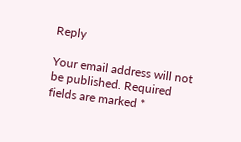Reply

Your email address will not be published. Required fields are marked *